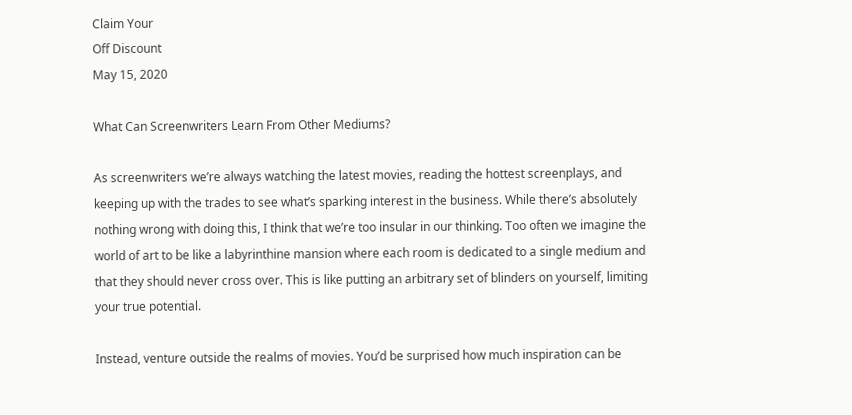Claim Your
Off Discount
May 15, 2020

What Can Screenwriters Learn From Other Mediums?

As screenwriters we’re always watching the latest movies, reading the hottest screenplays, and keeping up with the trades to see what’s sparking interest in the business. While there’s absolutely nothing wrong with doing this, I think that we’re too insular in our thinking. Too often we imagine the world of art to be like a labyrinthine mansion where each room is dedicated to a single medium and that they should never cross over. This is like putting an arbitrary set of blinders on yourself, limiting your true potential.

Instead, venture outside the realms of movies. You’d be surprised how much inspiration can be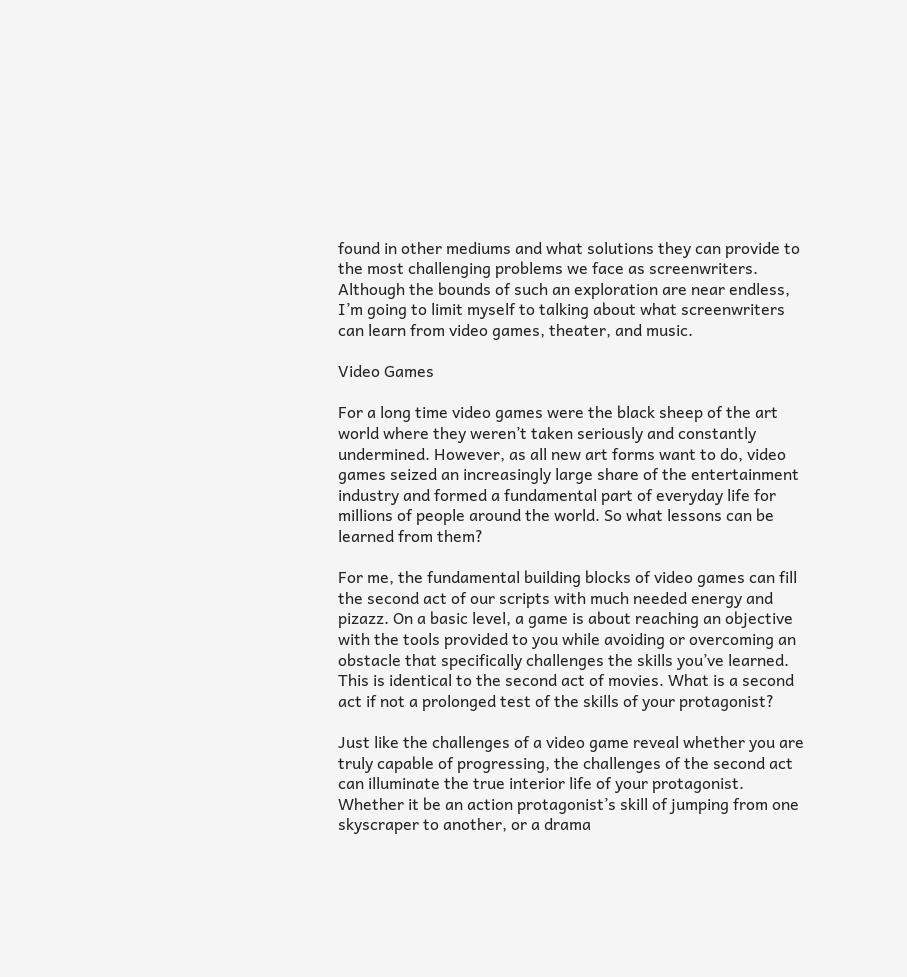found in other mediums and what solutions they can provide to the most challenging problems we face as screenwriters. Although the bounds of such an exploration are near endless, I’m going to limit myself to talking about what screenwriters can learn from video games, theater, and music.

Video Games

For a long time video games were the black sheep of the art world where they weren’t taken seriously and constantly undermined. However, as all new art forms want to do, video games seized an increasingly large share of the entertainment industry and formed a fundamental part of everyday life for millions of people around the world. So what lessons can be learned from them?

For me, the fundamental building blocks of video games can fill the second act of our scripts with much needed energy and pizazz. On a basic level, a game is about reaching an objective with the tools provided to you while avoiding or overcoming an obstacle that specifically challenges the skills you’ve learned. This is identical to the second act of movies. What is a second act if not a prolonged test of the skills of your protagonist?

Just like the challenges of a video game reveal whether you are truly capable of progressing, the challenges of the second act can illuminate the true interior life of your protagonist. Whether it be an action protagonist’s skill of jumping from one skyscraper to another, or a drama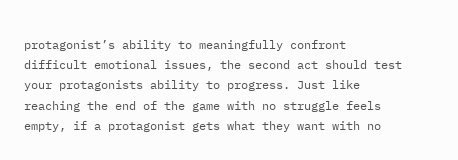protagonist’s ability to meaningfully confront difficult emotional issues, the second act should test your protagonists ability to progress. Just like reaching the end of the game with no struggle feels empty, if a protagonist gets what they want with no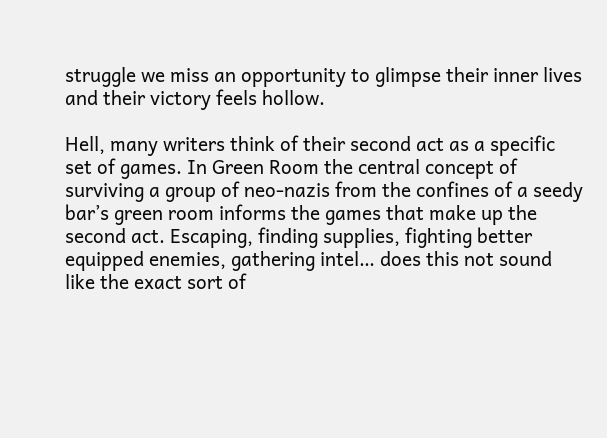struggle we miss an opportunity to glimpse their inner lives and their victory feels hollow.

Hell, many writers think of their second act as a specific set of games. In Green Room the central concept of surviving a group of neo-nazis from the confines of a seedy bar’s green room informs the games that make up the second act. Escaping, finding supplies, fighting better equipped enemies, gathering intel… does this not sound like the exact sort of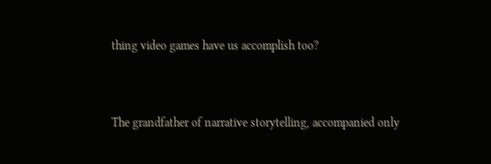thing video games have us accomplish too?


The grandfather of narrative storytelling, accompanied only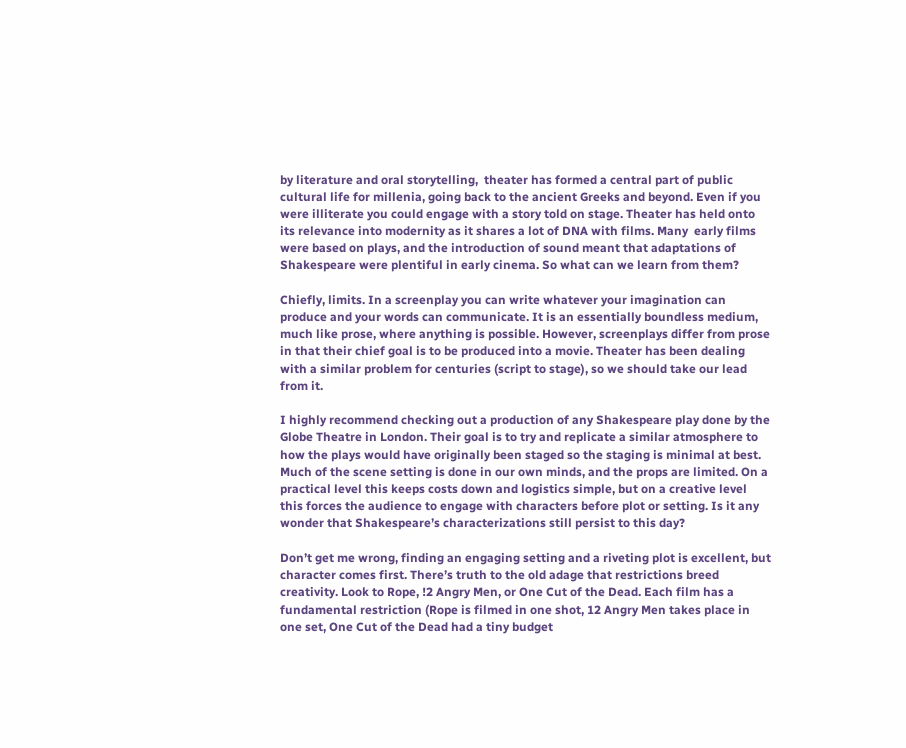by literature and oral storytelling,  theater has formed a central part of public cultural life for millenia, going back to the ancient Greeks and beyond. Even if you were illiterate you could engage with a story told on stage. Theater has held onto its relevance into modernity as it shares a lot of DNA with films. Many  early films were based on plays, and the introduction of sound meant that adaptations of Shakespeare were plentiful in early cinema. So what can we learn from them?

Chiefly, limits. In a screenplay you can write whatever your imagination can produce and your words can communicate. It is an essentially boundless medium, much like prose, where anything is possible. However, screenplays differ from prose in that their chief goal is to be produced into a movie. Theater has been dealing with a similar problem for centuries (script to stage), so we should take our lead from it.

I highly recommend checking out a production of any Shakespeare play done by the Globe Theatre in London. Their goal is to try and replicate a similar atmosphere to how the plays would have originally been staged so the staging is minimal at best. Much of the scene setting is done in our own minds, and the props are limited. On a practical level this keeps costs down and logistics simple, but on a creative level this forces the audience to engage with characters before plot or setting. Is it any wonder that Shakespeare’s characterizations still persist to this day?

Don’t get me wrong, finding an engaging setting and a riveting plot is excellent, but character comes first. There’s truth to the old adage that restrictions breed creativity. Look to Rope, !2 Angry Men, or One Cut of the Dead. Each film has a fundamental restriction (Rope is filmed in one shot, 12 Angry Men takes place in one set, One Cut of the Dead had a tiny budget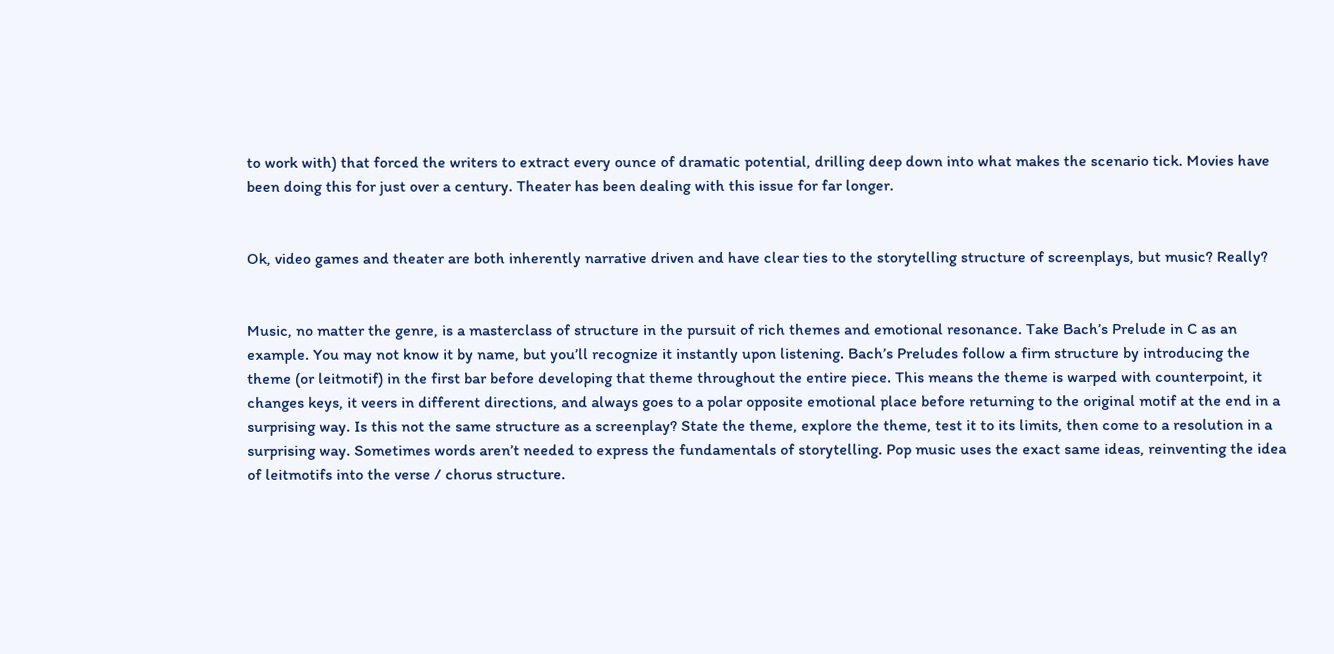to work with) that forced the writers to extract every ounce of dramatic potential, drilling deep down into what makes the scenario tick. Movies have been doing this for just over a century. Theater has been dealing with this issue for far longer.


Ok, video games and theater are both inherently narrative driven and have clear ties to the storytelling structure of screenplays, but music? Really?


Music, no matter the genre, is a masterclass of structure in the pursuit of rich themes and emotional resonance. Take Bach’s Prelude in C as an example. You may not know it by name, but you’ll recognize it instantly upon listening. Bach’s Preludes follow a firm structure by introducing the theme (or leitmotif) in the first bar before developing that theme throughout the entire piece. This means the theme is warped with counterpoint, it changes keys, it veers in different directions, and always goes to a polar opposite emotional place before returning to the original motif at the end in a surprising way. Is this not the same structure as a screenplay? State the theme, explore the theme, test it to its limits, then come to a resolution in a surprising way. Sometimes words aren’t needed to express the fundamentals of storytelling. Pop music uses the exact same ideas, reinventing the idea of leitmotifs into the verse / chorus structure.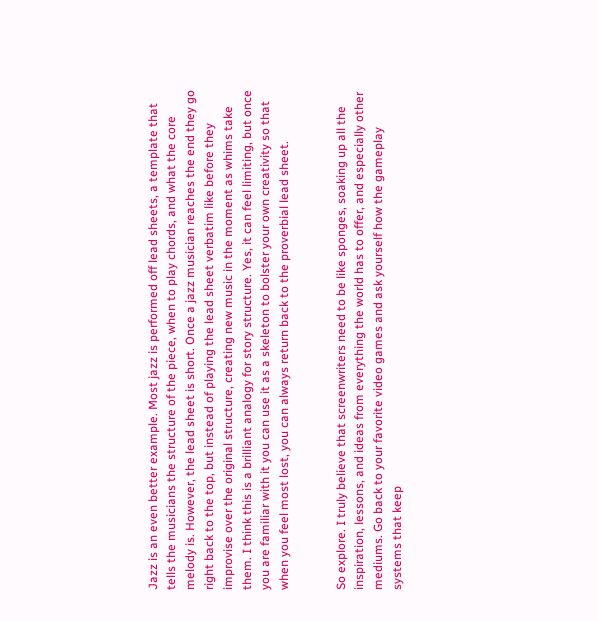Jazz is an even better example. Most jazz is performed off lead sheets, a template that tells the musicians the structure of the piece, when to play chords, and what the core melody is. However, the lead sheet is short. Once a jazz musician reaches the end they go right back to the top, but instead of playing the lead sheet verbatim like before they improvise over the original structure, creating new music in the moment as whims take them. I think this is a brilliant analogy for story structure. Yes, it can feel limiting, but once you are familiar with it you can use it as a skeleton to bolster your own creativity so that when you feel most lost, you can always return back to the proverbial lead sheet.


So explore. I truly believe that screenwriters need to be like sponges, soaking up all the inspiration, lessons, and ideas from everything the world has to offer, and especially other mediums. Go back to your favorite video games and ask yourself how the gameplay systems that keep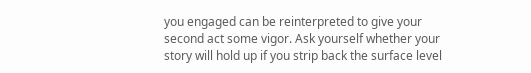you engaged can be reinterpreted to give your second act some vigor. Ask yourself whether your story will hold up if you strip back the surface level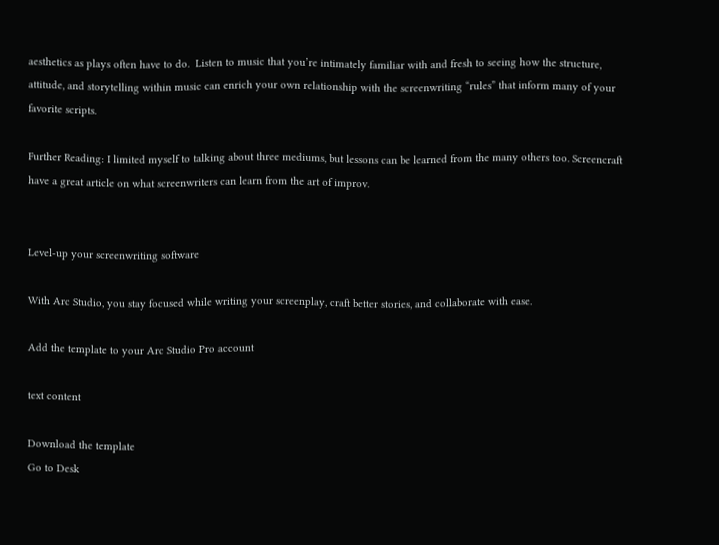aesthetics as plays often have to do.  Listen to music that you’re intimately familiar with and fresh to seeing how the structure, attitude, and storytelling within music can enrich your own relationship with the screenwriting “rules” that inform many of your favorite scripts.

Further Reading: I limited myself to talking about three mediums, but lessons can be learned from the many others too. Screencraft have a great article on what screenwriters can learn from the art of improv.


Level-up your screenwriting software

With Arc Studio, you stay focused while writing your screenplay, craft better stories, and collaborate with ease.

Add the template to your Arc Studio Pro account

text content

Download the template
Go to Desk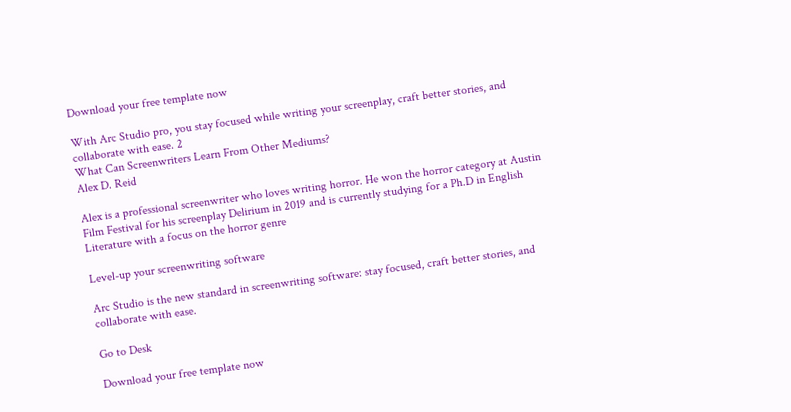Download your free template now

With Arc Studio pro, you stay focused while writing your screenplay, craft better stories, and collaborate with ease. 2
What Can Screenwriters Learn From Other Mediums?
Alex D. Reid

Alex is a professional screenwriter who loves writing horror. He won the horror category at Austin Film Festival for his screenplay Delirium in 2019 and is currently studying for a Ph.D in English Literature with a focus on the horror genre

Level-up your screenwriting software

Arc Studio is the new standard in screenwriting software: stay focused, craft better stories, and collaborate with ease.

Go to Desk

Download your free template now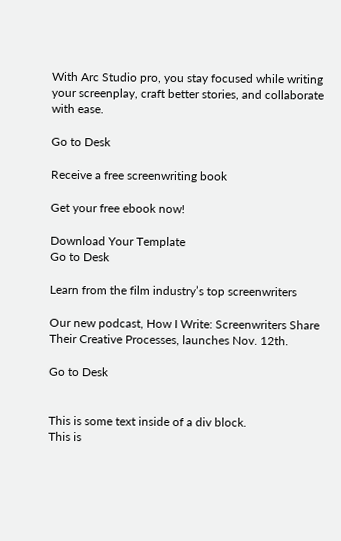With Arc Studio pro, you stay focused while writing your screenplay, craft better stories, and collaborate with ease.

Go to Desk

Receive a free screenwriting book

Get your free ebook now!

Download Your Template
Go to Desk

Learn from the film industry’s top screenwriters

Our new podcast, How I Write: Screenwriters Share Their Creative Processes, launches Nov. 12th.

Go to Desk


This is some text inside of a div block.
This is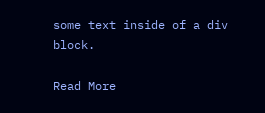some text inside of a div block.

Read More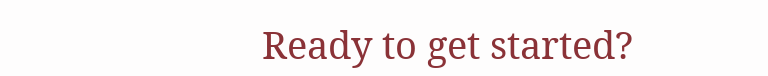Ready to get started?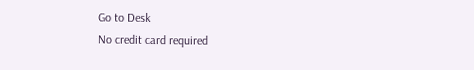Go to Desk
No credit card required